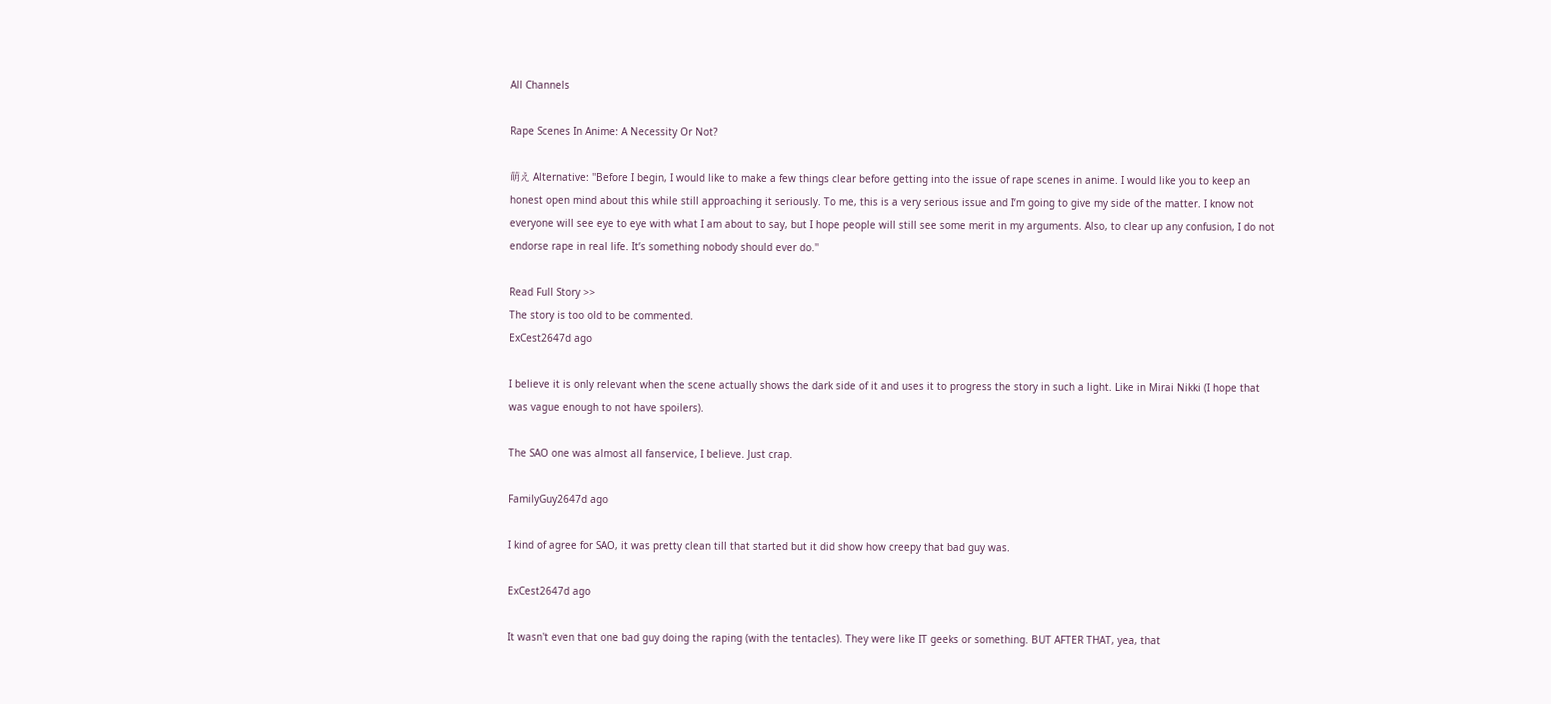All Channels

Rape Scenes In Anime: A Necessity Or Not?

萌え Alternative: ''Before I begin, I would like to make a few things clear before getting into the issue of rape scenes in anime. I would like you to keep an honest open mind about this while still approaching it seriously. To me, this is a very serious issue and I’m going to give my side of the matter. I know not everyone will see eye to eye with what I am about to say, but I hope people will still see some merit in my arguments. Also, to clear up any confusion, I do not endorse rape in real life. It’s something nobody should ever do.''

Read Full Story >>
The story is too old to be commented.
ExCest2647d ago

I believe it is only relevant when the scene actually shows the dark side of it and uses it to progress the story in such a light. Like in Mirai Nikki (I hope that was vague enough to not have spoilers).

The SAO one was almost all fanservice, I believe. Just crap.

FamilyGuy2647d ago

I kind of agree for SAO, it was pretty clean till that started but it did show how creepy that bad guy was.

ExCest2647d ago

It wasn't even that one bad guy doing the raping (with the tentacles). They were like IT geeks or something. BUT AFTER THAT, yea, that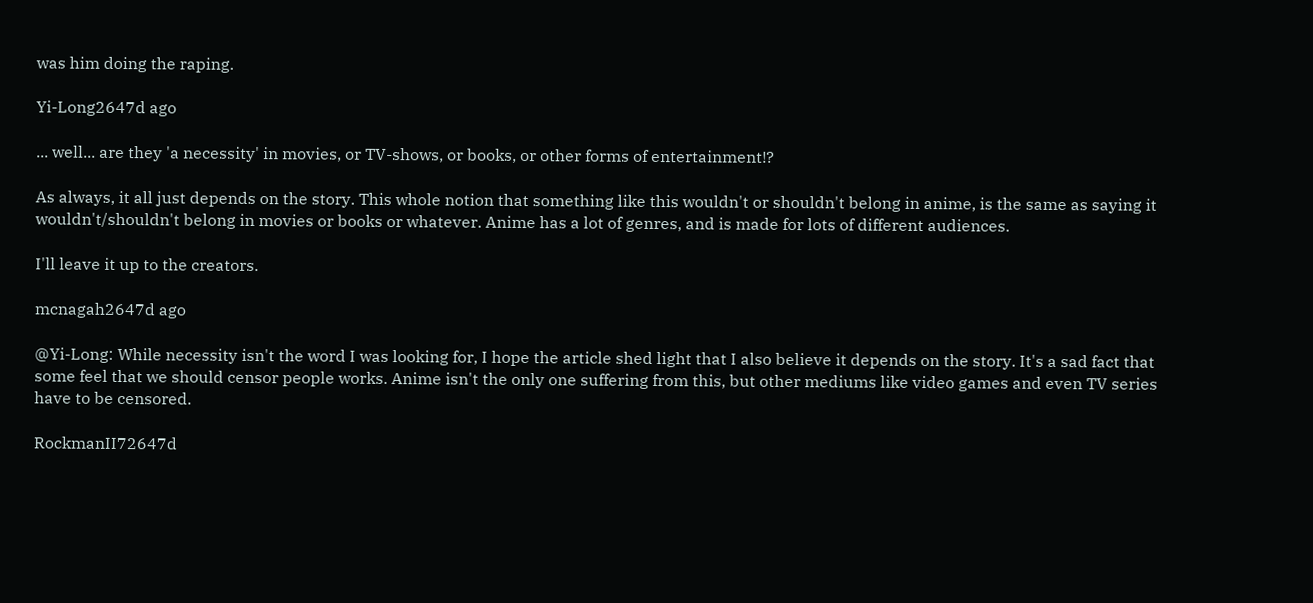was him doing the raping.

Yi-Long2647d ago

... well... are they 'a necessity' in movies, or TV-shows, or books, or other forms of entertainment!?

As always, it all just depends on the story. This whole notion that something like this wouldn't or shouldn't belong in anime, is the same as saying it wouldn't/shouldn't belong in movies or books or whatever. Anime has a lot of genres, and is made for lots of different audiences.

I'll leave it up to the creators.

mcnagah2647d ago

@Yi-Long: While necessity isn't the word I was looking for, I hope the article shed light that I also believe it depends on the story. It's a sad fact that some feel that we should censor people works. Anime isn't the only one suffering from this, but other mediums like video games and even TV series have to be censored.

RockmanII72647d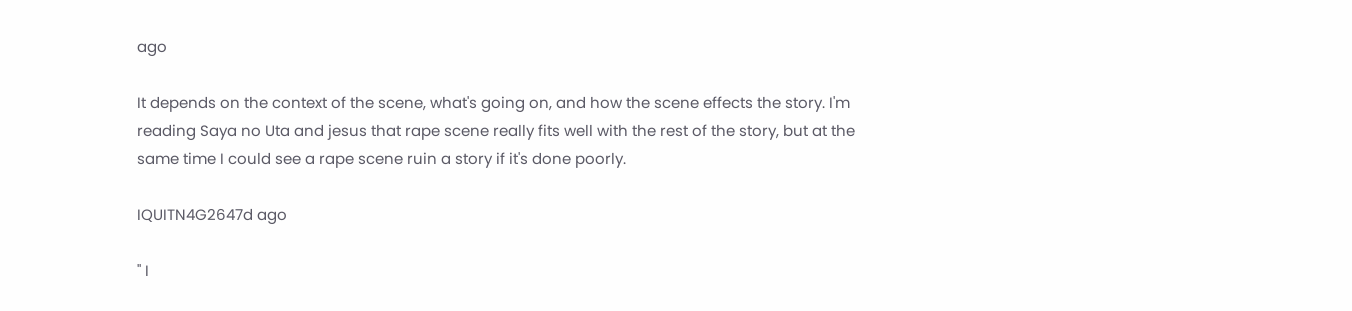ago

It depends on the context of the scene, what's going on, and how the scene effects the story. I'm reading Saya no Uta and jesus that rape scene really fits well with the rest of the story, but at the same time I could see a rape scene ruin a story if it's done poorly.

IQUITN4G2647d ago

" I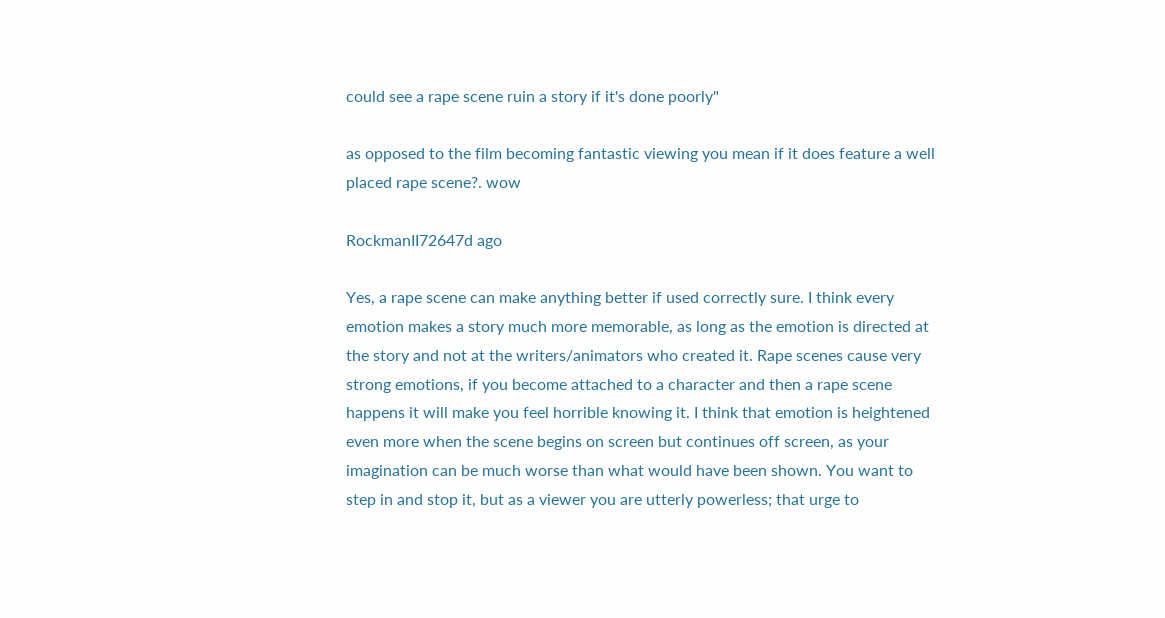could see a rape scene ruin a story if it's done poorly"

as opposed to the film becoming fantastic viewing you mean if it does feature a well placed rape scene?. wow

RockmanII72647d ago

Yes, a rape scene can make anything better if used correctly sure. I think every emotion makes a story much more memorable, as long as the emotion is directed at the story and not at the writers/animators who created it. Rape scenes cause very strong emotions, if you become attached to a character and then a rape scene happens it will make you feel horrible knowing it. I think that emotion is heightened even more when the scene begins on screen but continues off screen, as your imagination can be much worse than what would have been shown. You want to step in and stop it, but as a viewer you are utterly powerless; that urge to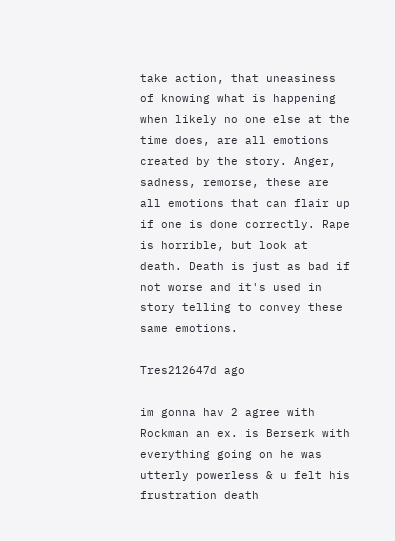take action, that uneasiness of knowing what is happening when likely no one else at the time does, are all emotions created by the story. Anger, sadness, remorse, these are all emotions that can flair up if one is done correctly. Rape is horrible, but look at death. Death is just as bad if not worse and it's used in story telling to convey these same emotions.

Tres212647d ago

im gonna hav 2 agree with Rockman an ex. is Berserk with everything going on he was utterly powerless & u felt his frustration death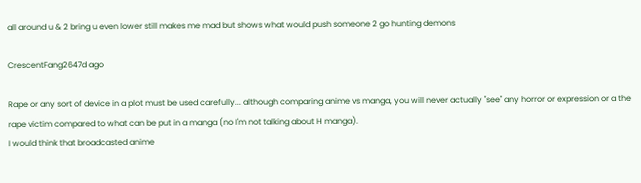all around u & 2 bring u even lower still makes me mad but shows what would push someone 2 go hunting demons

CrescentFang2647d ago

Rape or any sort of device in a plot must be used carefully... although comparing anime vs manga, you will never actually "see" any horror or expression or a the rape victim compared to what can be put in a manga (no I'm not talking about H manga).
I would think that broadcasted anime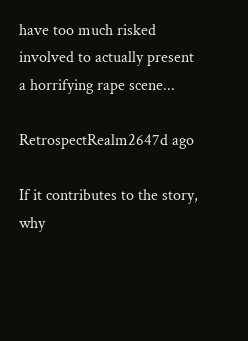have too much risked involved to actually present a horrifying rape scene...

RetrospectRealm2647d ago

If it contributes to the story, why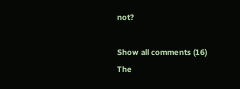not?

Show all comments (16)
The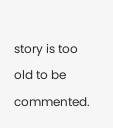story is too old to be commented.